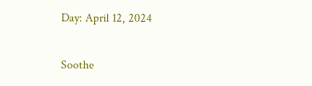Day: April 12, 2024

Soothe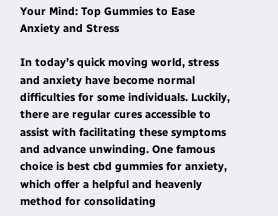Your Mind: Top Gummies to Ease Anxiety and Stress

In today’s quick moving world, stress and anxiety have become normal difficulties for some individuals. Luckily, there are regular cures accessible to assist with facilitating these symptoms and advance unwinding. One famous choice is best cbd gummies for anxiety, which offer a helpful and heavenly method for consolidating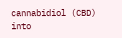cannabidiol (CBD) into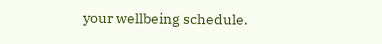your wellbeing schedule.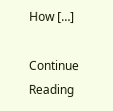How […]

Continue Reading